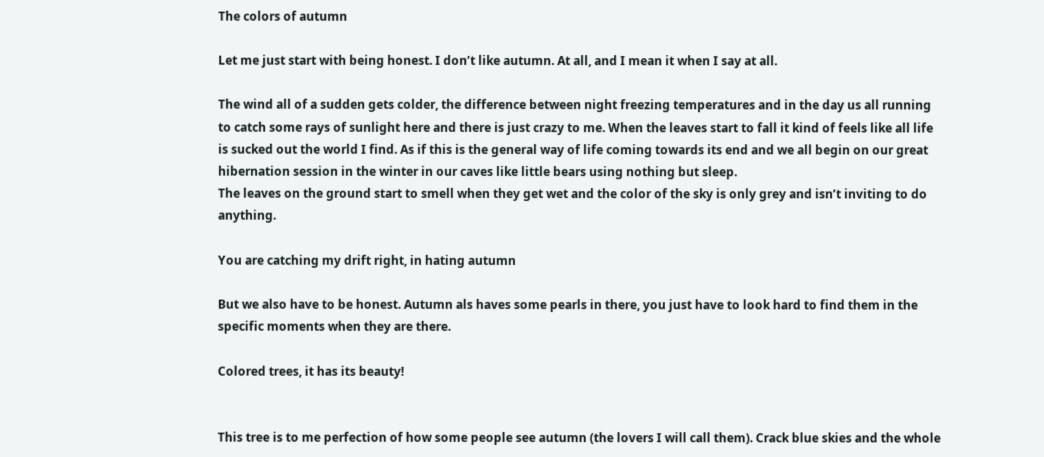The colors of autumn

Let me just start with being honest. I don’t like autumn. At all, and I mean it when I say at all.

The wind all of a sudden gets colder, the difference between night freezing temperatures and in the day us all running to catch some rays of sunlight here and there is just crazy to me. When the leaves start to fall it kind of feels like all life is sucked out the world I find. As if this is the general way of life coming towards its end and we all begin on our great hibernation session in the winter in our caves like little bears using nothing but sleep.
The leaves on the ground start to smell when they get wet and the color of the sky is only grey and isn’t inviting to do anything.

You are catching my drift right, in hating autumn

But we also have to be honest. Autumn als haves some pearls in there, you just have to look hard to find them in the specific moments when they are there.

Colored trees, it has its beauty!


This tree is to me perfection of how some people see autumn (the lovers I will call them). Crack blue skies and the whole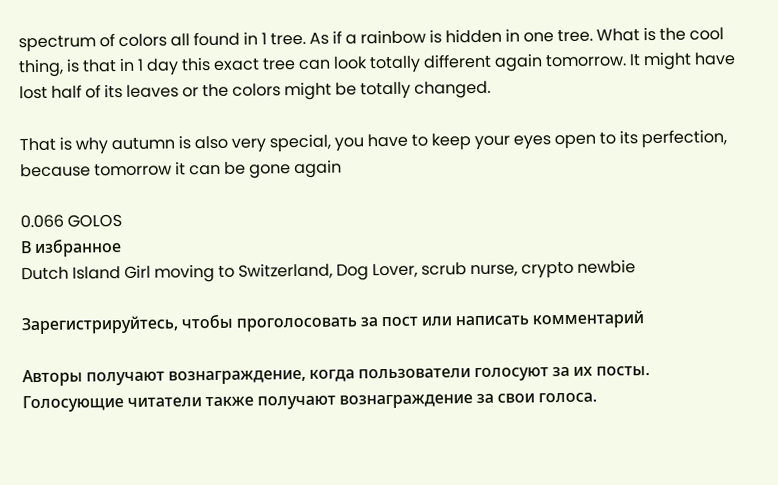spectrum of colors all found in 1 tree. As if a rainbow is hidden in one tree. What is the cool thing, is that in 1 day this exact tree can look totally different again tomorrow. It might have lost half of its leaves or the colors might be totally changed.

That is why autumn is also very special, you have to keep your eyes open to its perfection, because tomorrow it can be gone again

0.066 GOLOS
В избранное
Dutch Island Girl moving to Switzerland, Dog Lover, scrub nurse, crypto newbie

Зарегистрируйтесь, чтобы проголосовать за пост или написать комментарий

Авторы получают вознаграждение, когда пользователи голосуют за их посты. Голосующие читатели также получают вознаграждение за свои голоса.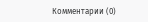Комментарии (0)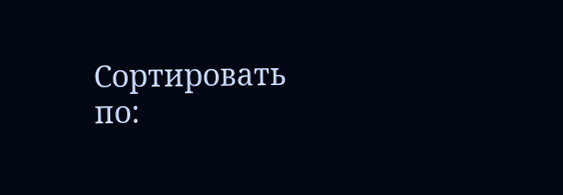Сортировать по: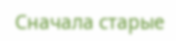Сначала старые